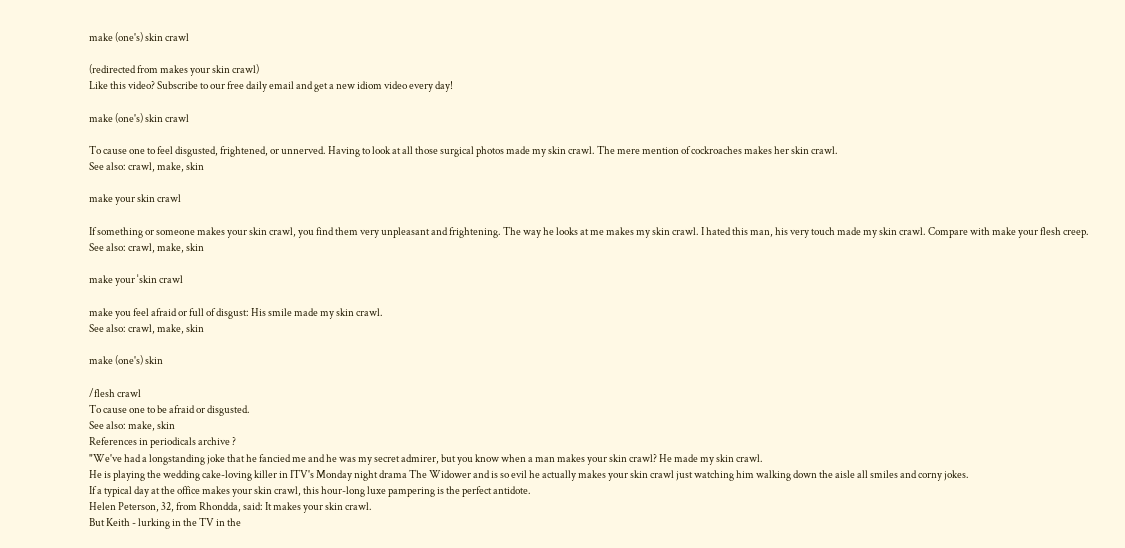make (one's) skin crawl

(redirected from makes your skin crawl)
Like this video? Subscribe to our free daily email and get a new idiom video every day!

make (one's) skin crawl

To cause one to feel disgusted, frightened, or unnerved. Having to look at all those surgical photos made my skin crawl. The mere mention of cockroaches makes her skin crawl.
See also: crawl, make, skin

make your skin crawl

If something or someone makes your skin crawl, you find them very unpleasant and frightening. The way he looks at me makes my skin crawl. I hated this man, his very touch made my skin crawl. Compare with make your flesh creep.
See also: crawl, make, skin

make your ˈskin crawl

make you feel afraid or full of disgust: His smile made my skin crawl.
See also: crawl, make, skin

make (one's) skin

/flesh crawl
To cause one to be afraid or disgusted.
See also: make, skin
References in periodicals archive ?
"We've had a longstanding joke that he fancied me and he was my secret admirer, but you know when a man makes your skin crawl? He made my skin crawl.
He is playing the wedding cake-loving killer in ITV's Monday night drama The Widower and is so evil he actually makes your skin crawl just watching him walking down the aisle all smiles and corny jokes.
If a typical day at the office makes your skin crawl, this hour-long luxe pampering is the perfect antidote.
Helen Peterson, 32, from Rhondda, said: It makes your skin crawl.
But Keith - lurking in the TV in the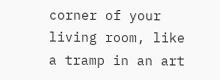corner of your living room, like a tramp in an art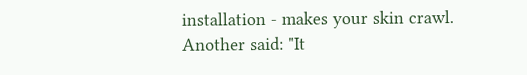installation - makes your skin crawl.
Another said: "It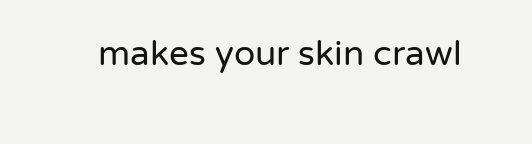makes your skin crawl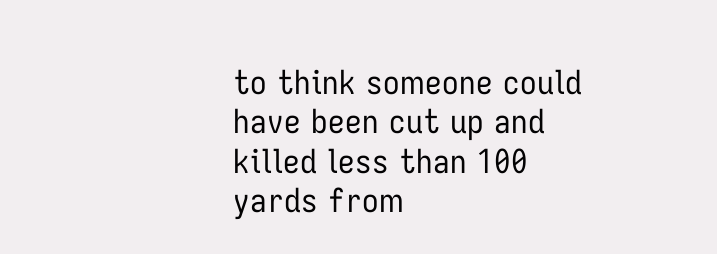to think someone could have been cut up and killed less than 100 yards from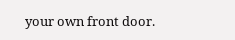your own front door.